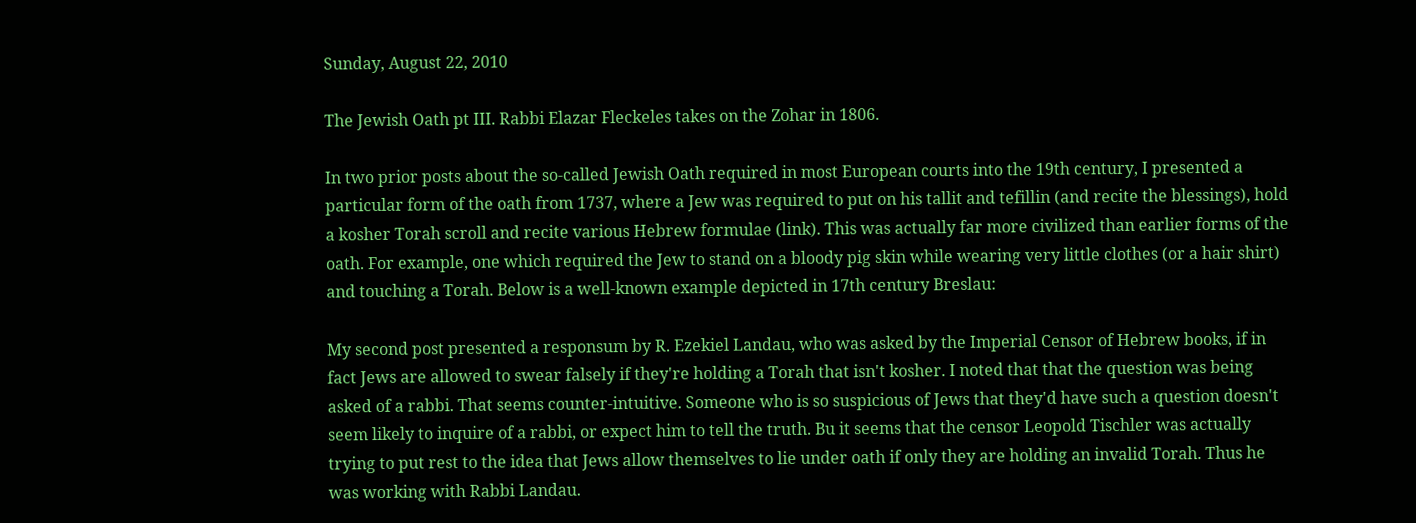Sunday, August 22, 2010

The Jewish Oath pt III. Rabbi Elazar Fleckeles takes on the Zohar in 1806.

In two prior posts about the so-called Jewish Oath required in most European courts into the 19th century, I presented a particular form of the oath from 1737, where a Jew was required to put on his tallit and tefillin (and recite the blessings), hold a kosher Torah scroll and recite various Hebrew formulae (link). This was actually far more civilized than earlier forms of the oath. For example, one which required the Jew to stand on a bloody pig skin while wearing very little clothes (or a hair shirt) and touching a Torah. Below is a well-known example depicted in 17th century Breslau:

My second post presented a responsum by R. Ezekiel Landau, who was asked by the Imperial Censor of Hebrew books, if in fact Jews are allowed to swear falsely if they're holding a Torah that isn't kosher. I noted that that the question was being asked of a rabbi. That seems counter-intuitive. Someone who is so suspicious of Jews that they'd have such a question doesn't seem likely to inquire of a rabbi, or expect him to tell the truth. Bu it seems that the censor Leopold Tischler was actually trying to put rest to the idea that Jews allow themselves to lie under oath if only they are holding an invalid Torah. Thus he was working with Rabbi Landau.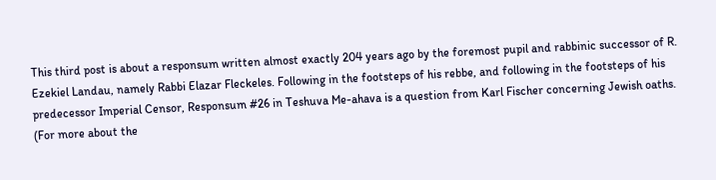This third post is about a responsum written almost exactly 204 years ago by the foremost pupil and rabbinic successor of R. Ezekiel Landau, namely Rabbi Elazar Fleckeles. Following in the footsteps of his rebbe, and following in the footsteps of his predecessor Imperial Censor, Responsum #26 in Teshuva Me-ahava is a question from Karl Fischer concerning Jewish oaths. (For more about the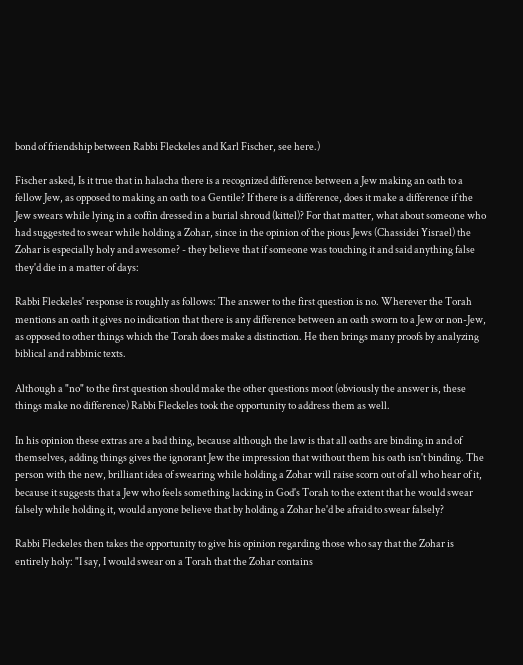bond of friendship between Rabbi Fleckeles and Karl Fischer, see here.)

Fischer asked, Is it true that in halacha there is a recognized difference between a Jew making an oath to a fellow Jew, as opposed to making an oath to a Gentile? If there is a difference, does it make a difference if the Jew swears while lying in a coffin dressed in a burial shroud (kittel)? For that matter, what about someone who had suggested to swear while holding a Zohar, since in the opinion of the pious Jews (Chassidei Yisrael) the Zohar is especially holy and awesome? - they believe that if someone was touching it and said anything false they'd die in a matter of days:

Rabbi Fleckeles' response is roughly as follows: The answer to the first question is no. Wherever the Torah mentions an oath it gives no indication that there is any difference between an oath sworn to a Jew or non-Jew, as opposed to other things which the Torah does make a distinction. He then brings many proofs by analyzing biblical and rabbinic texts.

Although a "no" to the first question should make the other questions moot (obviously the answer is, these things make no difference) Rabbi Fleckeles took the opportunity to address them as well.

In his opinion these extras are a bad thing, because although the law is that all oaths are binding in and of themselves, adding things gives the ignorant Jew the impression that without them his oath isn't binding. The person with the new, brilliant idea of swearing while holding a Zohar will raise scorn out of all who hear of it, because it suggests that a Jew who feels something lacking in God's Torah to the extent that he would swear falsely while holding it, would anyone believe that by holding a Zohar he'd be afraid to swear falsely?

Rabbi Fleckeles then takes the opportunity to give his opinion regarding those who say that the Zohar is entirely holy: "I say, I would swear on a Torah that the Zohar contains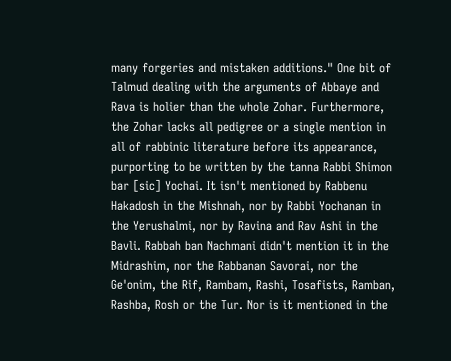many forgeries and mistaken additions." One bit of Talmud dealing with the arguments of Abbaye and Rava is holier than the whole Zohar. Furthermore, the Zohar lacks all pedigree or a single mention in all of rabbinic literature before its appearance, purporting to be written by the tanna Rabbi Shimon bar [sic] Yochai. It isn't mentioned by Rabbenu Hakadosh in the Mishnah, nor by Rabbi Yochanan in the Yerushalmi, nor by Ravina and Rav Ashi in the Bavli. Rabbah ban Nachmani didn't mention it in the Midrashim, nor the Rabbanan Savorai, nor the Ge'onim, the Rif, Rambam, Rashi, Tosafists, Ramban, Rashba, Rosh or the Tur. Nor is it mentioned in the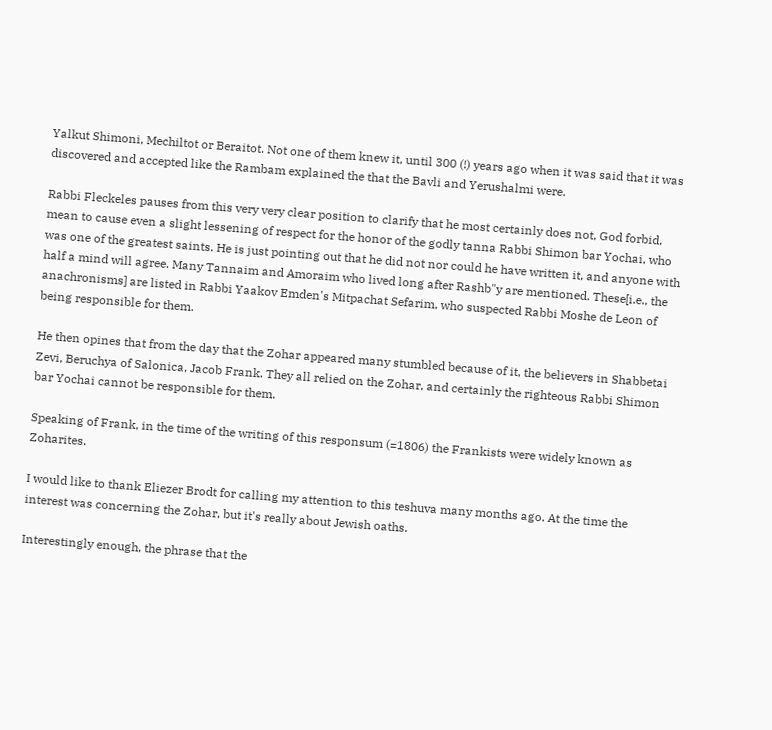Yalkut Shimoni, Mechiltot or Beraitot. Not one of them knew it, until 300 (!) years ago when it was said that it was discovered and accepted like the Rambam explained the that the Bavli and Yerushalmi were.

Rabbi Fleckeles pauses from this very very clear position to clarify that he most certainly does not, God forbid, mean to cause even a slight lessening of respect for the honor of the godly tanna Rabbi Shimon bar Yochai, who was one of the greatest saints. He is just pointing out that he did not nor could he have written it, and anyone with half a mind will agree. Many Tannaim and Amoraim who lived long after Rashb"y are mentioned. These[i.e., the anachronisms] are listed in Rabbi Yaakov Emden's Mitpachat Sefarim, who suspected Rabbi Moshe de Leon of being responsible for them.

He then opines that from the day that the Zohar appeared many stumbled because of it, the believers in Shabbetai Zevi, Beruchya of Salonica, Jacob Frank. They all relied on the Zohar, and certainly the righteous Rabbi Shimon bar Yochai cannot be responsible for them.

Speaking of Frank, in the time of the writing of this responsum (=1806) the Frankists were widely known as Zoharites.

I would like to thank Eliezer Brodt for calling my attention to this teshuva many months ago. At the time the interest was concerning the Zohar, but it's really about Jewish oaths.

Interestingly enough, the phrase that the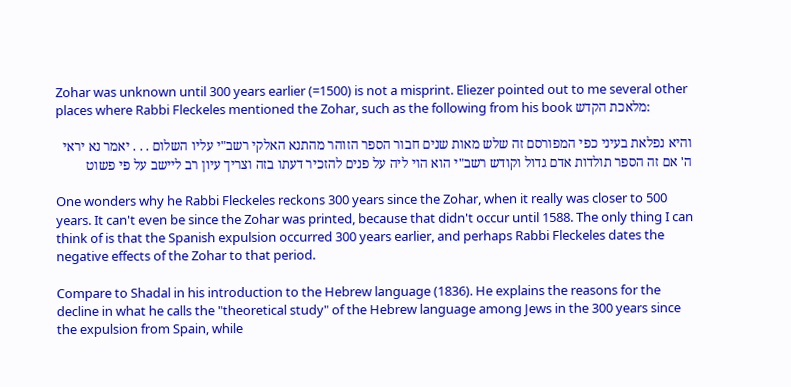Zohar was unknown until 300 years earlier (=1500) is not a misprint. Eliezer pointed out to me several other places where Rabbi Fleckeles mentioned the Zohar, such as the following from his book מלאכת הקדש:

והיא נפלאת בעיני כפי המפורסם זה שלש מאות שנים חבור הספר הזוהר מהתנא האלקי רשב"י עליו השלום . . . יאמר נא יראי ה' אם זה הספר תולדות אדם גדול וקודש רשב"י הוא הוי ליה על פנים להזכיר דעתו בזה וצריך עיון רב ליישב על פי פשוט

One wonders why he Rabbi Fleckeles reckons 300 years since the Zohar, when it really was closer to 500 years. It can't even be since the Zohar was printed, because that didn't occur until 1588. The only thing I can think of is that the Spanish expulsion occurred 300 years earlier, and perhaps Rabbi Fleckeles dates the negative effects of the Zohar to that period.

Compare to Shadal in his introduction to the Hebrew language (1836). He explains the reasons for the decline in what he calls the "theoretical study" of the Hebrew language among Jews in the 300 years since the expulsion from Spain, while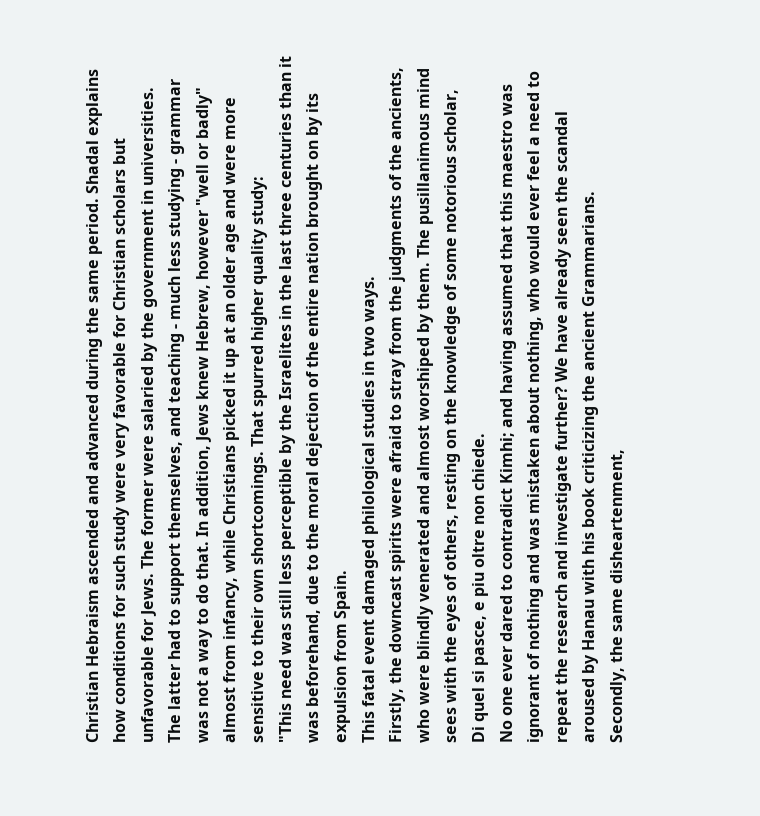Christian Hebraism ascended and advanced during the same period. Shadal explains how conditions for such study were very favorable for Christian scholars but unfavorable for Jews. The former were salaried by the government in universities. The latter had to support themselves, and teaching - much less studying - grammar was not a way to do that. In addition, Jews knew Hebrew, however "well or badly" almost from infancy, while Christians picked it up at an older age and were more sensitive to their own shortcomings. That spurred higher quality study:
"This need was still less perceptible by the Israelites in the last three centuries than it was beforehand, due to the moral dejection of the entire nation brought on by its expulsion from Spain.
This fatal event damaged philological studies in two ways.
Firstly, the downcast spirits were afraid to stray from the judgments of the ancients, who were blindly venerated and almost worshiped by them. The pusillanimous mind sees with the eyes of others, resting on the knowledge of some notorious scholar,
Di quel si pasce, e piu oltre non chiede.
No one ever dared to contradict Kimhi; and having assumed that this maestro was ignorant of nothing and was mistaken about nothing, who would ever feel a need to repeat the research and investigate further? We have already seen the scandal aroused by Hanau with his book criticizing the ancient Grammarians.
Secondly, the same disheartenment,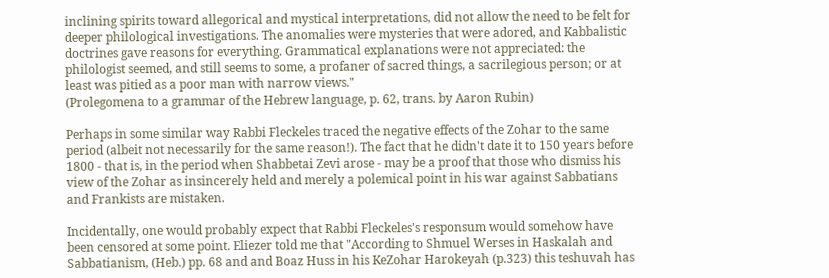inclining spirits toward allegorical and mystical interpretations, did not allow the need to be felt for deeper philological investigations. The anomalies were mysteries that were adored, and Kabbalistic doctrines gave reasons for everything. Grammatical explanations were not appreciated: the philologist seemed, and still seems to some, a profaner of sacred things, a sacrilegious person; or at least was pitied as a poor man with narrow views."
(Prolegomena to a grammar of the Hebrew language, p. 62, trans. by Aaron Rubin)

Perhaps in some similar way Rabbi Fleckeles traced the negative effects of the Zohar to the same period (albeit not necessarily for the same reason!). The fact that he didn't date it to 150 years before 1800 - that is, in the period when Shabbetai Zevi arose - may be a proof that those who dismiss his view of the Zohar as insincerely held and merely a polemical point in his war against Sabbatians and Frankists are mistaken.

Incidentally, one would probably expect that Rabbi Fleckeles's responsum would somehow have been censored at some point. Eliezer told me that "According to Shmuel Werses in Haskalah and Sabbatianism, (Heb.) pp. 68 and and Boaz Huss in his KeZohar Harokeyah (p.323) this teshuvah has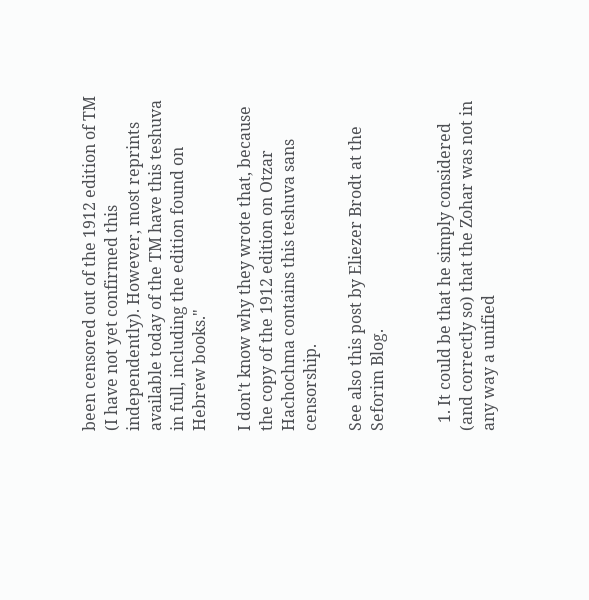been censored out of the 1912 edition of TM (I have not yet confirmed this independently). However, most reprints available today of the TM have this teshuva in full, including the edition found on Hebrew books."

I don't know why they wrote that, because the copy of the 1912 edition on Otzar Hachochma contains this teshuva sans censorship.

See also this post by Eliezer Brodt at the Seforim Blog.


  1. It could be that he simply considered (and correctly so) that the Zohar was not in any way a unified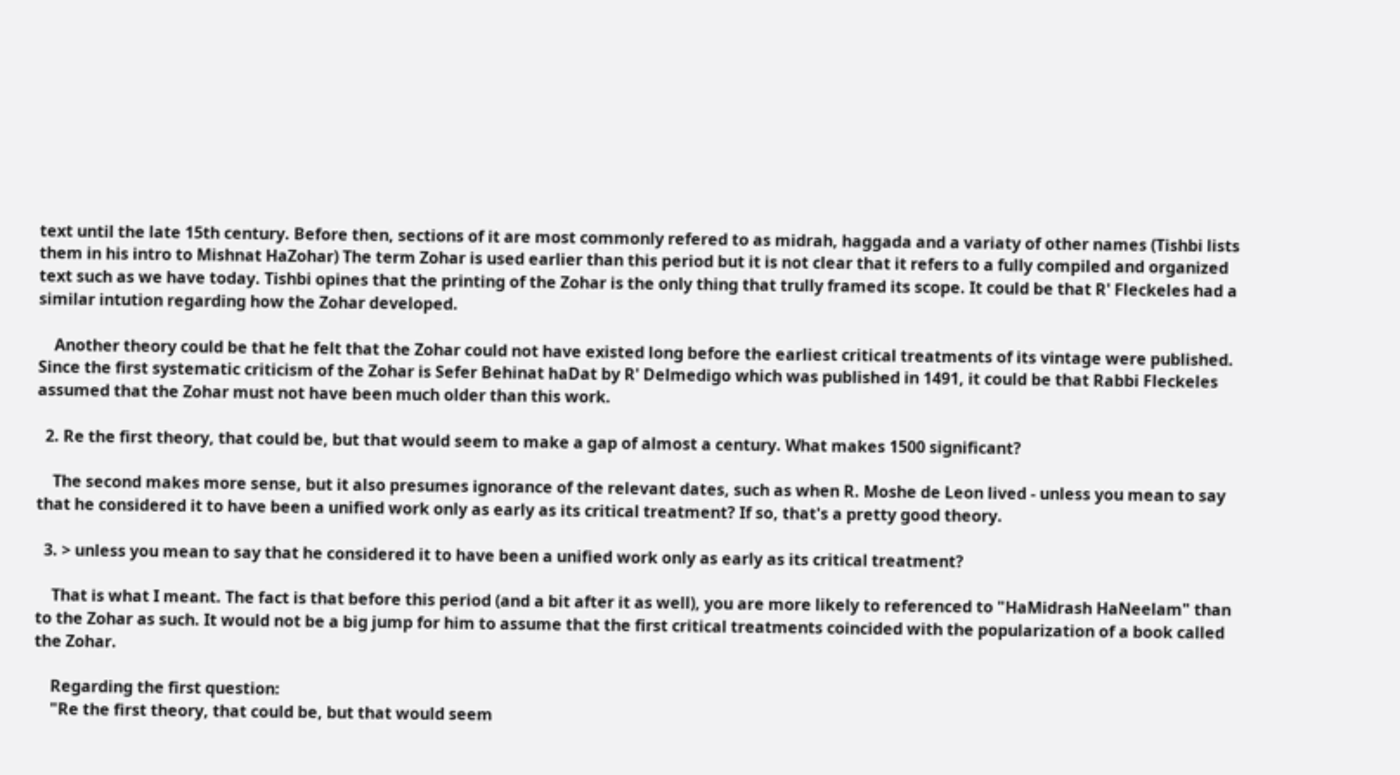text until the late 15th century. Before then, sections of it are most commonly refered to as midrah, haggada and a variaty of other names (Tishbi lists them in his intro to Mishnat HaZohar) The term Zohar is used earlier than this period but it is not clear that it refers to a fully compiled and organized text such as we have today. Tishbi opines that the printing of the Zohar is the only thing that trully framed its scope. It could be that R' Fleckeles had a similar intution regarding how the Zohar developed.

    Another theory could be that he felt that the Zohar could not have existed long before the earliest critical treatments of its vintage were published. Since the first systematic criticism of the Zohar is Sefer Behinat haDat by R' Delmedigo which was published in 1491, it could be that Rabbi Fleckeles assumed that the Zohar must not have been much older than this work.

  2. Re the first theory, that could be, but that would seem to make a gap of almost a century. What makes 1500 significant?

    The second makes more sense, but it also presumes ignorance of the relevant dates, such as when R. Moshe de Leon lived - unless you mean to say that he considered it to have been a unified work only as early as its critical treatment? If so, that's a pretty good theory.

  3. > unless you mean to say that he considered it to have been a unified work only as early as its critical treatment?

    That is what I meant. The fact is that before this period (and a bit after it as well), you are more likely to referenced to "HaMidrash HaNeelam" than to the Zohar as such. It would not be a big jump for him to assume that the first critical treatments coincided with the popularization of a book called the Zohar.

    Regarding the first question:
    "Re the first theory, that could be, but that would seem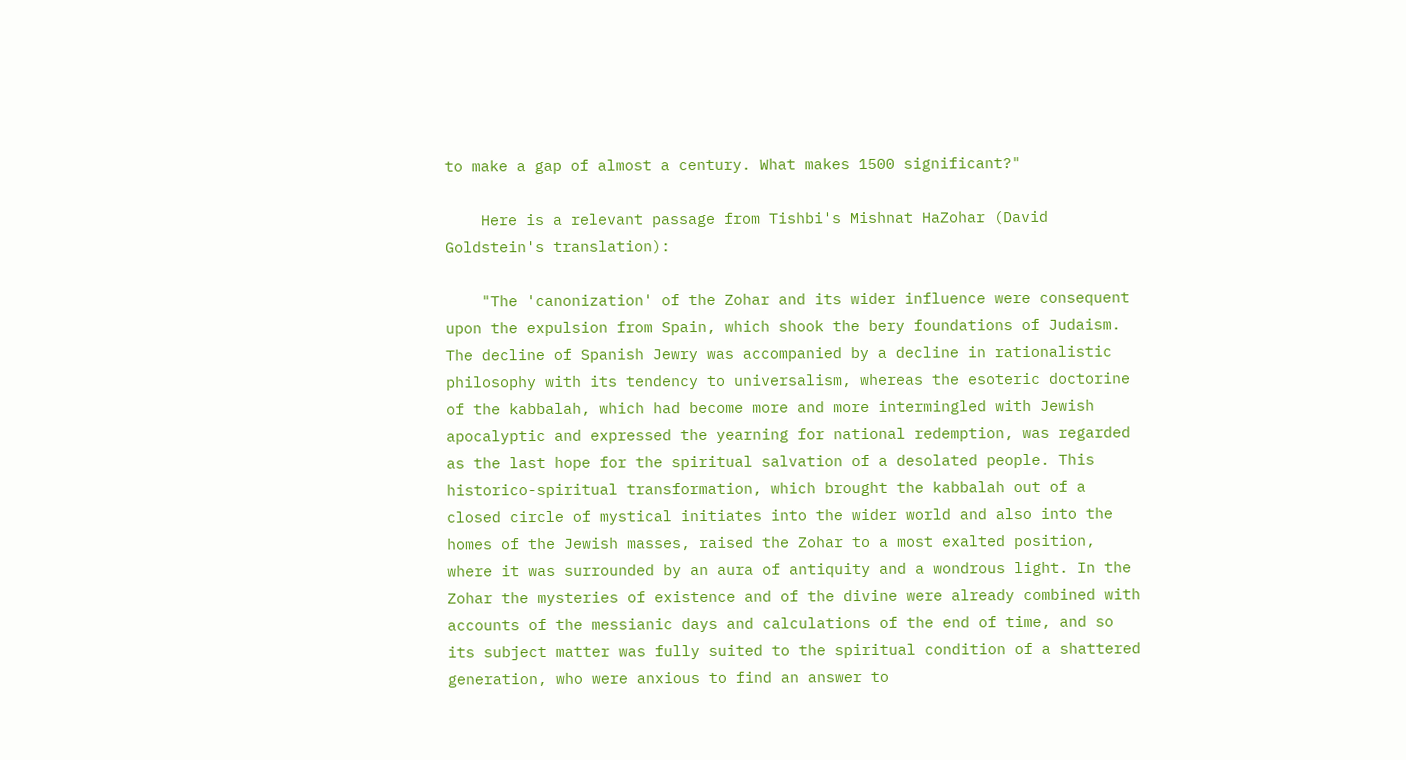to make a gap of almost a century. What makes 1500 significant?"

    Here is a relevant passage from Tishbi's Mishnat HaZohar (David Goldstein's translation):

    "The 'canonization' of the Zohar and its wider influence were consequent upon the expulsion from Spain, which shook the bery foundations of Judaism. The decline of Spanish Jewry was accompanied by a decline in rationalistic philosophy with its tendency to universalism, whereas the esoteric doctorine of the kabbalah, which had become more and more intermingled with Jewish apocalyptic and expressed the yearning for national redemption, was regarded as the last hope for the spiritual salvation of a desolated people. This historico-spiritual transformation, which brought the kabbalah out of a closed circle of mystical initiates into the wider world and also into the homes of the Jewish masses, raised the Zohar to a most exalted position, where it was surrounded by an aura of antiquity and a wondrous light. In the Zohar the mysteries of existence and of the divine were already combined with accounts of the messianic days and calculations of the end of time, and so its subject matter was fully suited to the spiritual condition of a shattered generation, who were anxious to find an answer to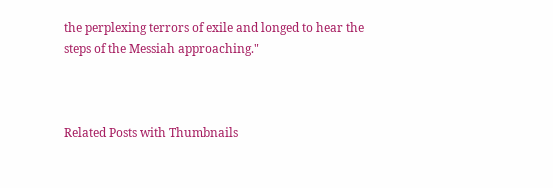the perplexing terrors of exile and longed to hear the steps of the Messiah approaching."



Related Posts with Thumbnails